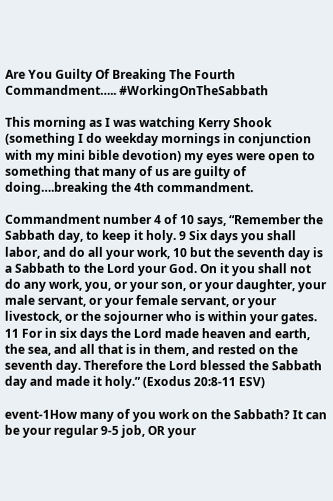Are You Guilty Of Breaking The Fourth Commandment….. #WorkingOnTheSabbath

This morning as I was watching Kerry Shook (something I do weekday mornings in conjunction with my mini bible devotion) my eyes were open to something that many of us are guilty of doing….breaking the 4th commandment.

Commandment number 4 of 10 says, “Remember the Sabbath day, to keep it holy. 9 Six days you shall labor, and do all your work, 10 but the seventh day is a Sabbath to the Lord your God. On it you shall not do any work, you, or your son, or your daughter, your male servant, or your female servant, or your livestock, or the sojourner who is within your gates. 11 For in six days the Lord made heaven and earth, the sea, and all that is in them, and rested on the seventh day. Therefore the Lord blessed the Sabbath day and made it holy.” (Exodus 20:8-11 ESV)

event-1How many of you work on the Sabbath? It can be your regular 9-5 job, OR your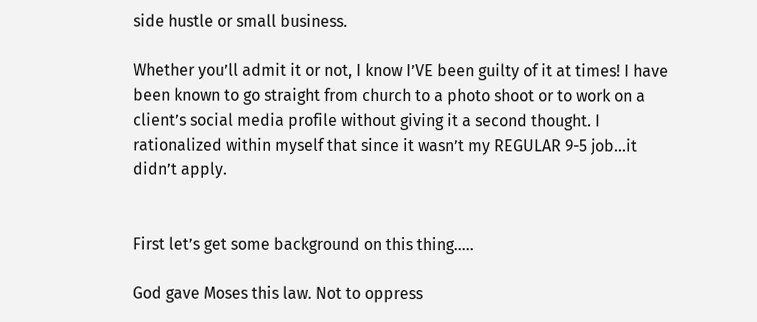side hustle or small business.

Whether you’ll admit it or not, I know I’VE been guilty of it at times! I have been known to go straight from church to a photo shoot or to work on a client’s social media profile without giving it a second thought. I rationalized within myself that since it wasn’t my REGULAR 9-5 job…it didn’t apply.


First let’s get some background on this thing…..

God gave Moses this law. Not to oppress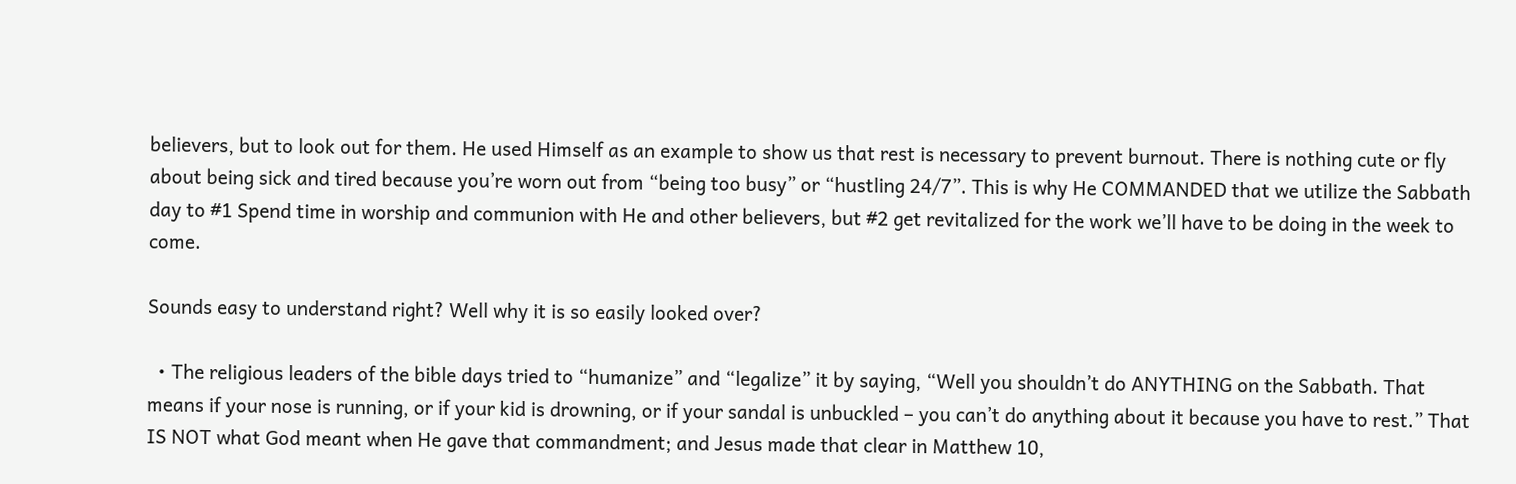believers, but to look out for them. He used Himself as an example to show us that rest is necessary to prevent burnout. There is nothing cute or fly about being sick and tired because you’re worn out from “being too busy” or “hustling 24/7”. This is why He COMMANDED that we utilize the Sabbath day to #1 Spend time in worship and communion with He and other believers, but #2 get revitalized for the work we’ll have to be doing in the week to come.

Sounds easy to understand right? Well why it is so easily looked over?

  • The religious leaders of the bible days tried to “humanize” and “legalize” it by saying, “Well you shouldn’t do ANYTHING on the Sabbath. That means if your nose is running, or if your kid is drowning, or if your sandal is unbuckled – you can’t do anything about it because you have to rest.” That IS NOT what God meant when He gave that commandment; and Jesus made that clear in Matthew 10,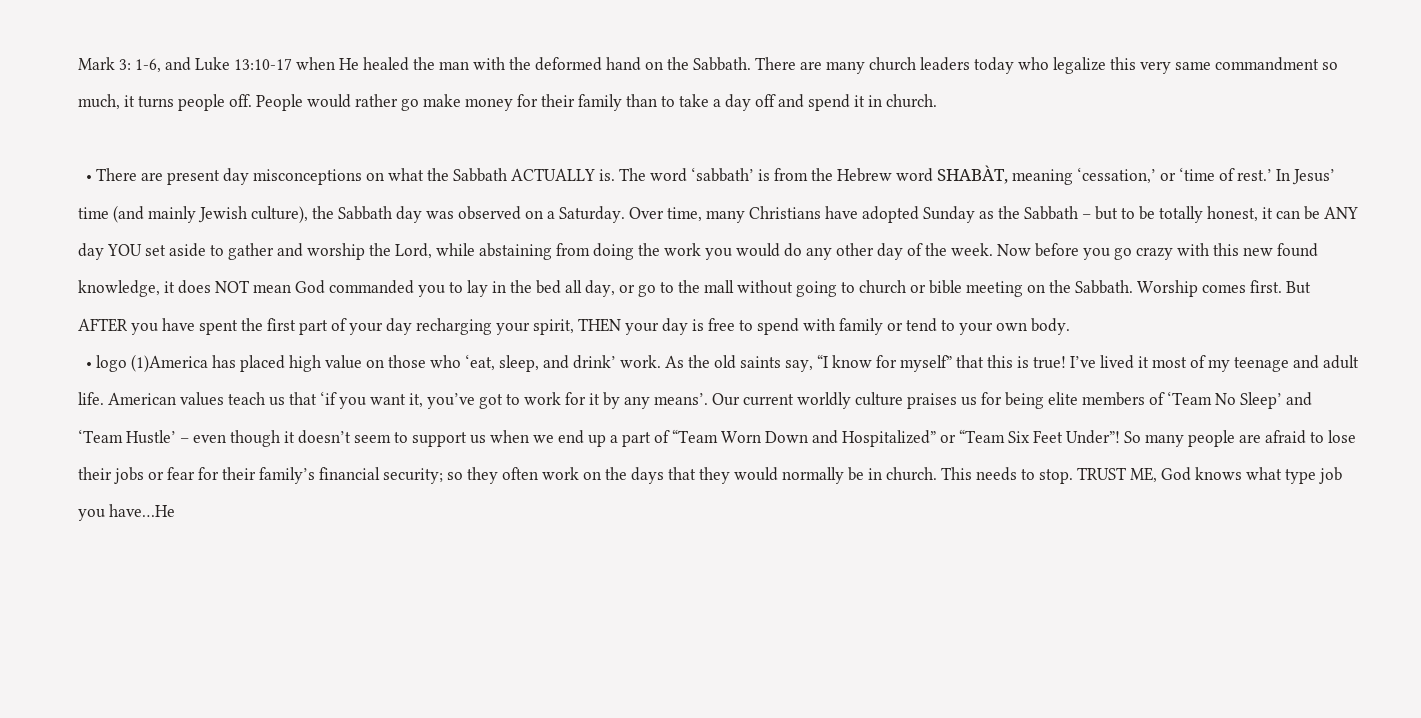Mark 3: 1-6, and Luke 13:10-17 when He healed the man with the deformed hand on the Sabbath. There are many church leaders today who legalize this very same commandment so much, it turns people off. People would rather go make money for their family than to take a day off and spend it in church.

  • There are present day misconceptions on what the Sabbath ACTUALLY is. The word ‘sabbath’ is from the Hebrew word SHABÀT, meaning ‘cessation,’ or ‘time of rest.’ In Jesus’ time (and mainly Jewish culture), the Sabbath day was observed on a Saturday. Over time, many Christians have adopted Sunday as the Sabbath – but to be totally honest, it can be ANY day YOU set aside to gather and worship the Lord, while abstaining from doing the work you would do any other day of the week. Now before you go crazy with this new found knowledge, it does NOT mean God commanded you to lay in the bed all day, or go to the mall without going to church or bible meeting on the Sabbath. Worship comes first. But AFTER you have spent the first part of your day recharging your spirit, THEN your day is free to spend with family or tend to your own body.
  • logo (1)America has placed high value on those who ‘eat, sleep, and drink’ work. As the old saints say, “I know for myself” that this is true! I’ve lived it most of my teenage and adult life. American values teach us that ‘if you want it, you’ve got to work for it by any means’. Our current worldly culture praises us for being elite members of ‘Team No Sleep’ and ‘Team Hustle’ – even though it doesn’t seem to support us when we end up a part of “Team Worn Down and Hospitalized” or “Team Six Feet Under”! So many people are afraid to lose their jobs or fear for their family’s financial security; so they often work on the days that they would normally be in church. This needs to stop. TRUST ME, God knows what type job you have…He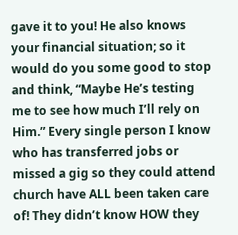gave it to you! He also knows your financial situation; so it would do you some good to stop and think, “Maybe He’s testing me to see how much I’ll rely on Him.” Every single person I know who has transferred jobs or missed a gig so they could attend church have ALL been taken care of! They didn’t know HOW they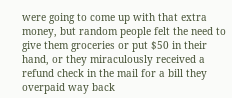were going to come up with that extra money, but random people felt the need to give them groceries or put $50 in their hand, or they miraculously received a refund check in the mail for a bill they overpaid way back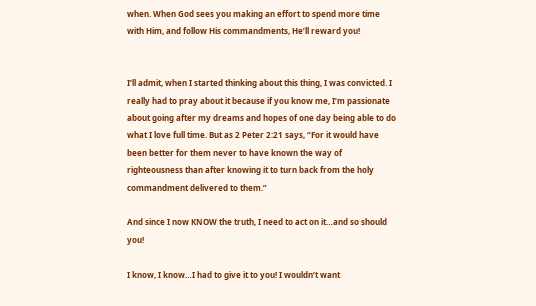when. When God sees you making an effort to spend more time with Him, and follow His commandments, He’ll reward you!


I’ll admit, when I started thinking about this thing, I was convicted. I really had to pray about it because if you know me, I’m passionate about going after my dreams and hopes of one day being able to do what I love full time. But as 2 Peter 2:21 says, “For it would have been better for them never to have known the way of righteousness than after knowing it to turn back from the holy commandment delivered to them.”

And since I now KNOW the truth, I need to act on it…and so should you!

I know, I know…I had to give it to you! I wouldn’t want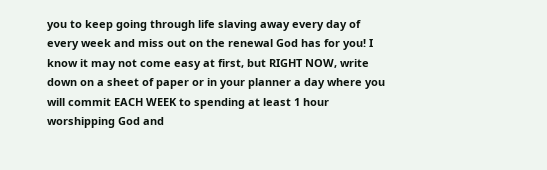you to keep going through life slaving away every day of every week and miss out on the renewal God has for you! I know it may not come easy at first, but RIGHT NOW, write down on a sheet of paper or in your planner a day where you will commit EACH WEEK to spending at least 1 hour worshipping God and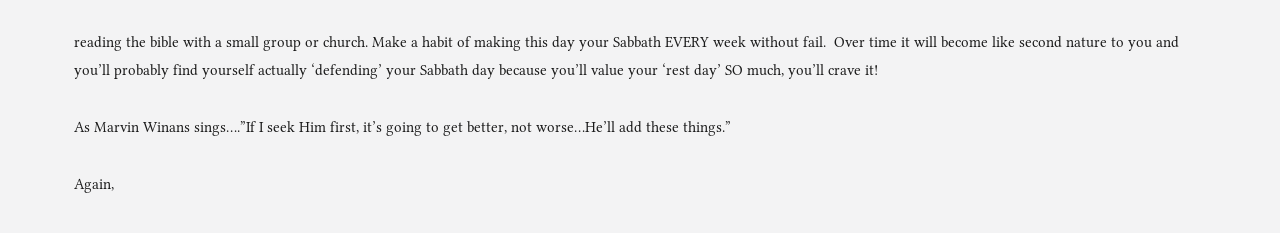reading the bible with a small group or church. Make a habit of making this day your Sabbath EVERY week without fail.  Over time it will become like second nature to you and you’ll probably find yourself actually ‘defending’ your Sabbath day because you’ll value your ‘rest day’ SO much, you’ll crave it!

As Marvin Winans sings….”If I seek Him first, it’s going to get better, not worse…He’ll add these things.”

Again,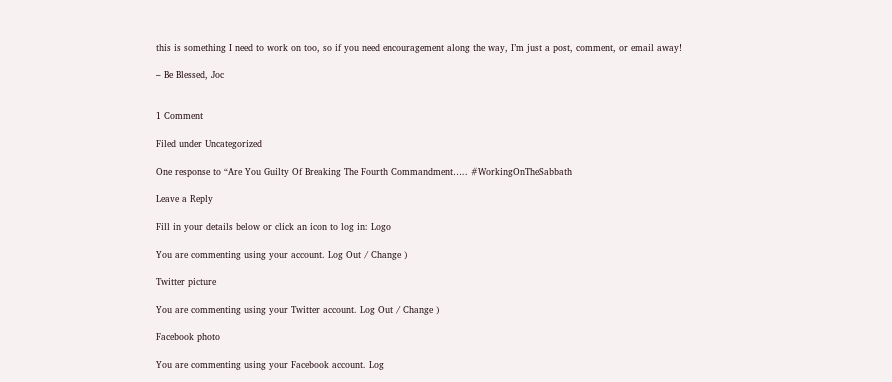this is something I need to work on too, so if you need encouragement along the way, I’m just a post, comment, or email away!

– Be Blessed, Joc


1 Comment

Filed under Uncategorized

One response to “Are You Guilty Of Breaking The Fourth Commandment….. #WorkingOnTheSabbath

Leave a Reply

Fill in your details below or click an icon to log in: Logo

You are commenting using your account. Log Out / Change )

Twitter picture

You are commenting using your Twitter account. Log Out / Change )

Facebook photo

You are commenting using your Facebook account. Log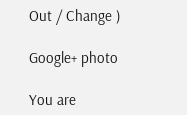Out / Change )

Google+ photo

You are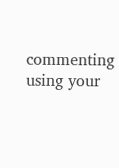commenting using your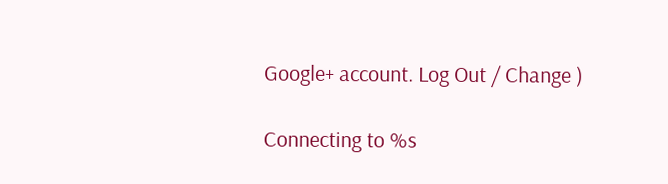Google+ account. Log Out / Change )

Connecting to %s